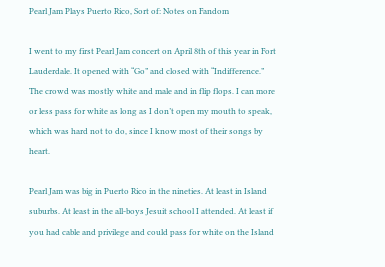Pearl Jam Plays Puerto Rico, Sort of: Notes on Fandom

I went to my first Pearl Jam concert on April 8th of this year in Fort Lauderdale. It opened with “Go” and closed with “Indifference.” The crowd was mostly white and male and in flip flops. I can more or less pass for white as long as I don’t open my mouth to speak, which was hard not to do, since I know most of their songs by heart.

Pearl Jam was big in Puerto Rico in the nineties. At least in Island suburbs. At least in the all-boys Jesuit school I attended. At least if you had cable and privilege and could pass for white on the Island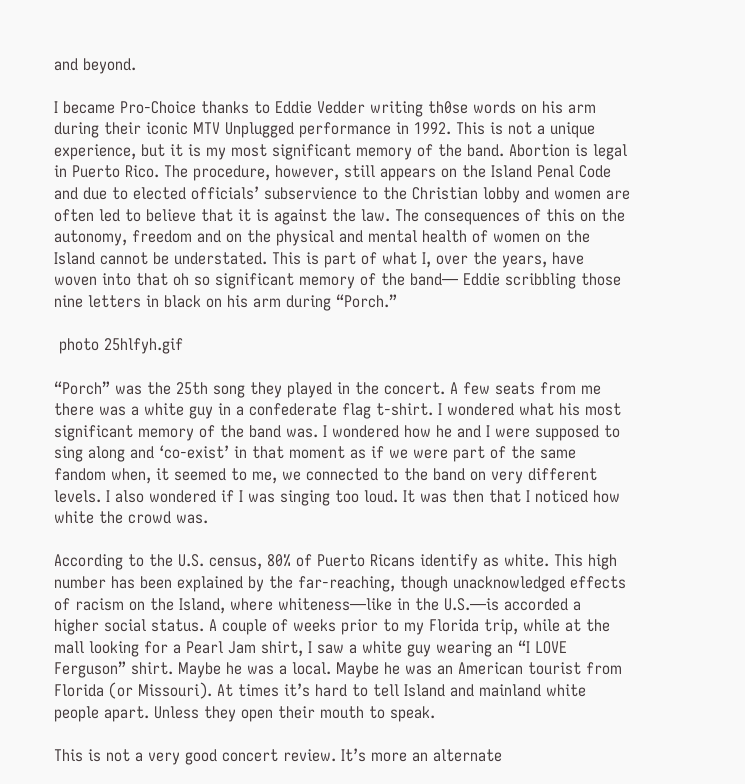and beyond.

I became Pro-Choice thanks to Eddie Vedder writing th0se words on his arm during their iconic MTV Unplugged performance in 1992. This is not a unique experience, but it is my most significant memory of the band. Abortion is legal in Puerto Rico. The procedure, however, still appears on the Island Penal Code and due to elected officials’ subservience to the Christian lobby and women are often led to believe that it is against the law. The consequences of this on the autonomy, freedom and on the physical and mental health of women on the Island cannot be understated. This is part of what I, over the years, have woven into that oh so significant memory of the band— Eddie scribbling those nine letters in black on his arm during “Porch.”

 photo 25hlfyh.gif

“Porch” was the 25th song they played in the concert. A few seats from me there was a white guy in a confederate flag t-shirt. I wondered what his most significant memory of the band was. I wondered how he and I were supposed to sing along and ‘co-exist’ in that moment as if we were part of the same fandom when, it seemed to me, we connected to the band on very different levels. I also wondered if I was singing too loud. It was then that I noticed how white the crowd was.

According to the U.S. census, 80% of Puerto Ricans identify as white. This high number has been explained by the far-reaching, though unacknowledged effects of racism on the Island, where whiteness—like in the U.S.—is accorded a higher social status. A couple of weeks prior to my Florida trip, while at the mall looking for a Pearl Jam shirt, I saw a white guy wearing an “I LOVE Ferguson” shirt. Maybe he was a local. Maybe he was an American tourist from Florida (or Missouri). At times it’s hard to tell Island and mainland white people apart. Unless they open their mouth to speak.

This is not a very good concert review. It’s more an alternate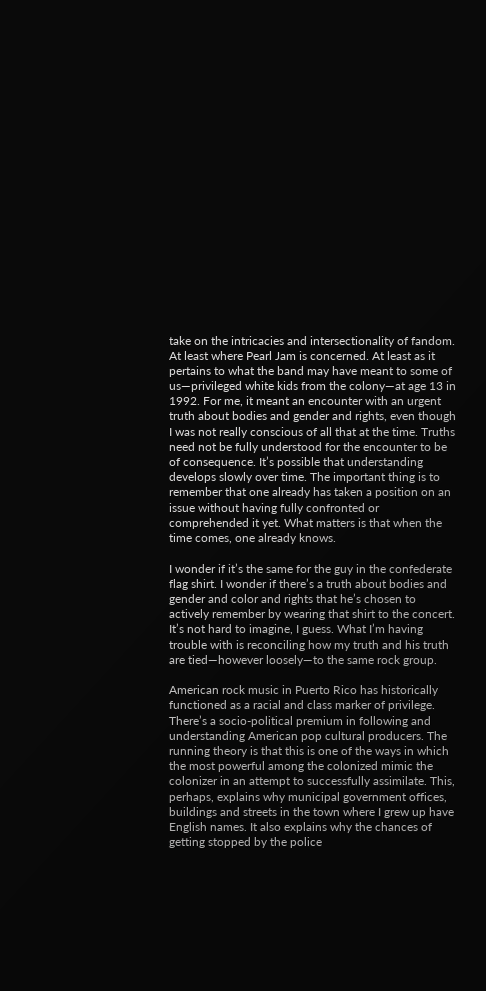take on the intricacies and intersectionality of fandom. At least where Pearl Jam is concerned. At least as it pertains to what the band may have meant to some of us—privileged white kids from the colony—at age 13 in 1992. For me, it meant an encounter with an urgent truth about bodies and gender and rights, even though I was not really conscious of all that at the time. Truths need not be fully understood for the encounter to be of consequence. It’s possible that understanding develops slowly over time. The important thing is to remember that one already has taken a position on an issue without having fully confronted or comprehended it yet. What matters is that when the time comes, one already knows.

I wonder if it’s the same for the guy in the confederate flag shirt. I wonder if there’s a truth about bodies and gender and color and rights that he’s chosen to actively remember by wearing that shirt to the concert. It’s not hard to imagine, I guess. What I’m having trouble with is reconciling how my truth and his truth are tied—however loosely—to the same rock group.

American rock music in Puerto Rico has historically functioned as a racial and class marker of privilege. There’s a socio-political premium in following and understanding American pop cultural producers. The running theory is that this is one of the ways in which the most powerful among the colonized mimic the colonizer in an attempt to successfully assimilate. This, perhaps, explains why municipal government offices, buildings and streets in the town where I grew up have English names. It also explains why the chances of getting stopped by the police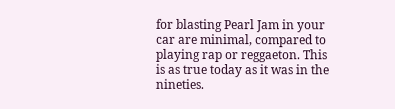for blasting Pearl Jam in your car are minimal, compared to playing rap or reggaeton. This is as true today as it was in the nineties.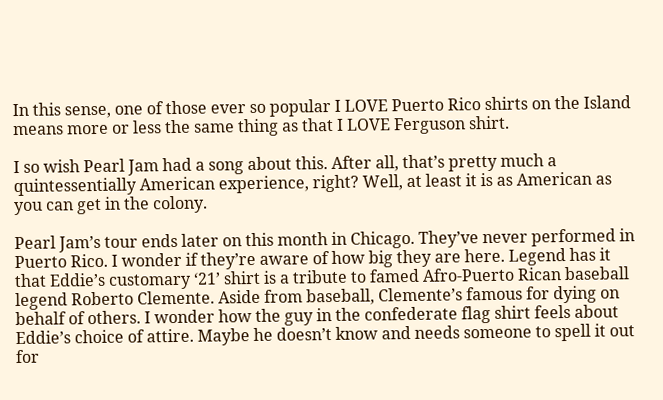In this sense, one of those ever so popular I LOVE Puerto Rico shirts on the Island means more or less the same thing as that I LOVE Ferguson shirt.

I so wish Pearl Jam had a song about this. After all, that’s pretty much a quintessentially American experience, right? Well, at least it is as American as you can get in the colony.

Pearl Jam’s tour ends later on this month in Chicago. They’ve never performed in Puerto Rico. I wonder if they’re aware of how big they are here. Legend has it that Eddie’s customary ‘21’ shirt is a tribute to famed Afro-Puerto Rican baseball legend Roberto Clemente. Aside from baseball, Clemente’s famous for dying on behalf of others. I wonder how the guy in the confederate flag shirt feels about Eddie’s choice of attire. Maybe he doesn’t know and needs someone to spell it out for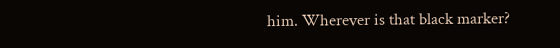him. Wherever is that black marker?